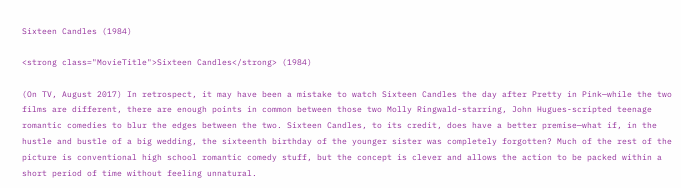Sixteen Candles (1984)

<strong class="MovieTitle">Sixteen Candles</strong> (1984)

(On TV, August 2017) In retrospect, it may have been a mistake to watch Sixteen Candles the day after Pretty in Pink—while the two films are different, there are enough points in common between those two Molly Ringwald-starring, John Hugues-scripted teenage romantic comedies to blur the edges between the two. Sixteen Candles, to its credit, does have a better premise—what if, in the hustle and bustle of a big wedding, the sixteenth birthday of the younger sister was completely forgotten? Much of the rest of the picture is conventional high school romantic comedy stuff, but the concept is clever and allows the action to be packed within a short period of time without feeling unnatural.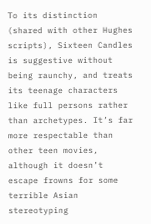To its distinction (shared with other Hughes scripts), Sixteen Candles is suggestive without being raunchy, and treats its teenage characters like full persons rather than archetypes. It’s far more respectable than other teen movies, although it doesn’t escape frowns for some terrible Asian stereotyping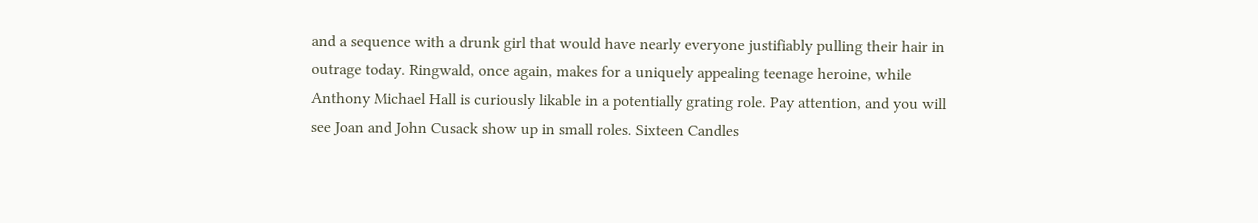and a sequence with a drunk girl that would have nearly everyone justifiably pulling their hair in outrage today. Ringwald, once again, makes for a uniquely appealing teenage heroine, while Anthony Michael Hall is curiously likable in a potentially grating role. Pay attention, and you will see Joan and John Cusack show up in small roles. Sixteen Candles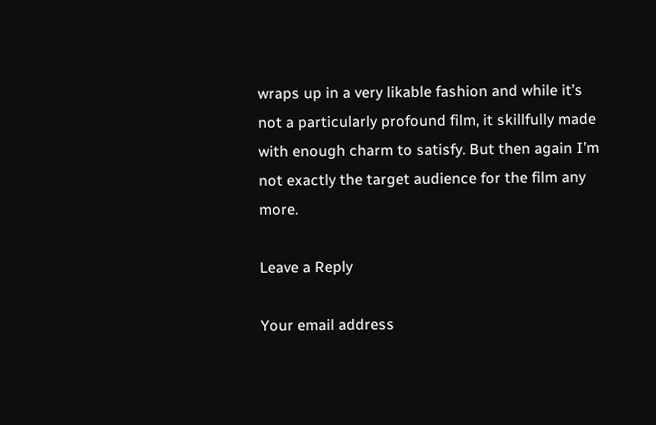wraps up in a very likable fashion and while it’s not a particularly profound film, it skillfully made with enough charm to satisfy. But then again I’m not exactly the target audience for the film any more.

Leave a Reply

Your email address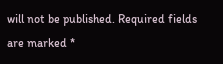will not be published. Required fields are marked *